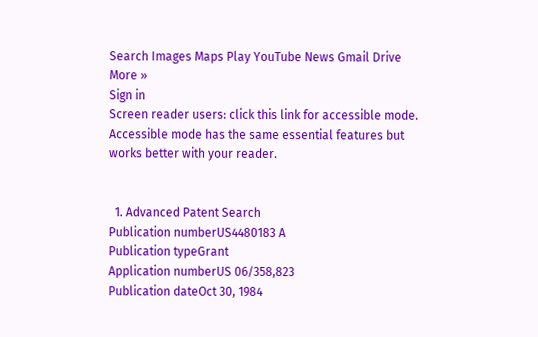Search Images Maps Play YouTube News Gmail Drive More »
Sign in
Screen reader users: click this link for accessible mode. Accessible mode has the same essential features but works better with your reader.


  1. Advanced Patent Search
Publication numberUS4480183 A
Publication typeGrant
Application numberUS 06/358,823
Publication dateOct 30, 1984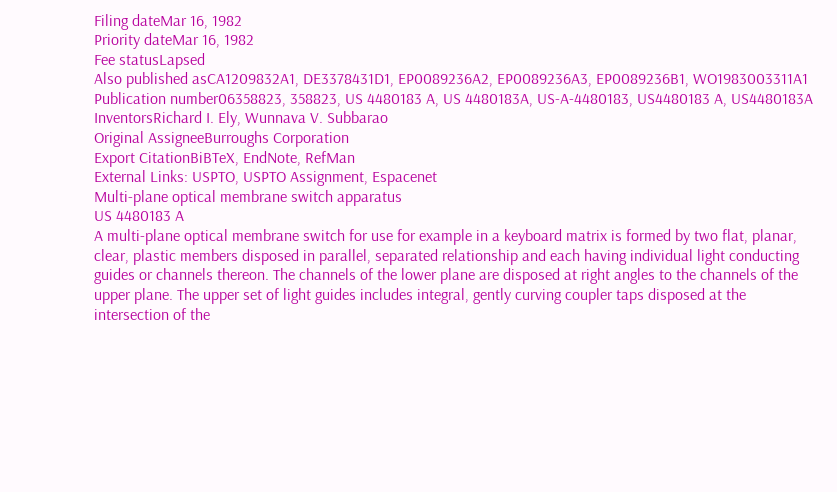Filing dateMar 16, 1982
Priority dateMar 16, 1982
Fee statusLapsed
Also published asCA1209832A1, DE3378431D1, EP0089236A2, EP0089236A3, EP0089236B1, WO1983003311A1
Publication number06358823, 358823, US 4480183 A, US 4480183A, US-A-4480183, US4480183 A, US4480183A
InventorsRichard I. Ely, Wunnava V. Subbarao
Original AssigneeBurroughs Corporation
Export CitationBiBTeX, EndNote, RefMan
External Links: USPTO, USPTO Assignment, Espacenet
Multi-plane optical membrane switch apparatus
US 4480183 A
A multi-plane optical membrane switch for use for example in a keyboard matrix is formed by two flat, planar, clear, plastic members disposed in parallel, separated relationship and each having individual light conducting guides or channels thereon. The channels of the lower plane are disposed at right angles to the channels of the upper plane. The upper set of light guides includes integral, gently curving coupler taps disposed at the intersection of the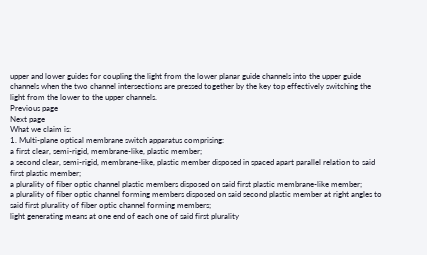upper and lower guides for coupling the light from the lower planar guide channels into the upper guide channels when the two channel intersections are pressed together by the key top effectively switching the light from the lower to the upper channels.
Previous page
Next page
What we claim is:
1. Multi-plane optical membrane switch apparatus comprising:
a first clear, semi-rigid, membrane-like, plastic member;
a second clear, semi-rigid, membrane-like, plastic member disposed in spaced apart parallel relation to said first plastic member;
a plurality of fiber optic channel plastic members disposed on said first plastic membrane-like member;
a plurality of fiber optic channel forming members disposed on said second plastic member at right angles to said first plurality of fiber optic channel forming members;
light generating means at one end of each one of said first plurality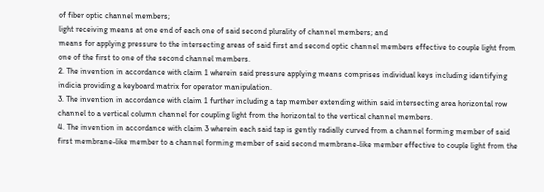of fiber optic channel members;
light receiving means at one end of each one of said second plurality of channel members; and
means for applying pressure to the intersecting areas of said first and second optic channel members effective to couple light from one of the first to one of the second channel members.
2. The invention in accordance with claim 1 wherein said pressure applying means comprises individual keys including identifying indicia providing a keyboard matrix for operator manipulation.
3. The invention in accordance with claim 1 further including a tap member extending within said intersecting area horizontal row channel to a vertical column channel for coupling light from the horizontal to the vertical channel members.
4. The invention in accordance with claim 3 wherein each said tap is gently radially curved from a channel forming member of said first membrane-like member to a channel forming member of said second membrane-like member effective to couple light from the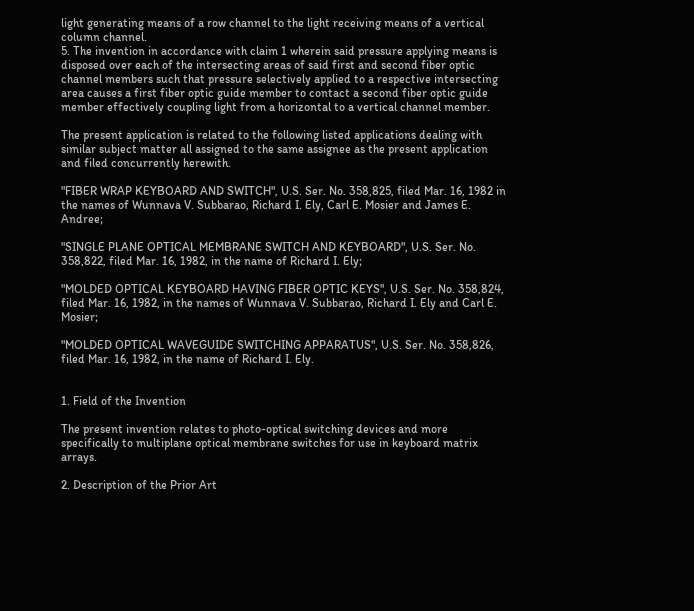light generating means of a row channel to the light receiving means of a vertical column channel.
5. The invention in accordance with claim 1 wherein said pressure applying means is disposed over each of the intersecting areas of said first and second fiber optic channel members such that pressure selectively applied to a respective intersecting area causes a first fiber optic guide member to contact a second fiber optic guide member effectively coupling light from a horizontal to a vertical channel member.

The present application is related to the following listed applications dealing with similar subject matter all assigned to the same assignee as the present application and filed concurrently herewith.

"FIBER WRAP KEYBOARD AND SWITCH", U.S. Ser. No. 358,825, filed Mar. 16, 1982 in the names of Wunnava V. Subbarao, Richard I. Ely, Carl E. Mosier and James E. Andree;

"SINGLE PLANE OPTICAL MEMBRANE SWITCH AND KEYBOARD", U.S. Ser. No. 358,822, filed Mar. 16, 1982, in the name of Richard I. Ely;

"MOLDED OPTICAL KEYBOARD HAVING FIBER OPTIC KEYS", U.S. Ser. No. 358,824, filed Mar. 16, 1982, in the names of Wunnava V. Subbarao, Richard I. Ely and Carl E. Mosier;

"MOLDED OPTICAL WAVEGUIDE SWITCHING APPARATUS", U.S. Ser. No. 358,826, filed Mar. 16, 1982, in the name of Richard I. Ely.


1. Field of the Invention

The present invention relates to photo-optical switching devices and more specifically to multiplane optical membrane switches for use in keyboard matrix arrays.

2. Description of the Prior Art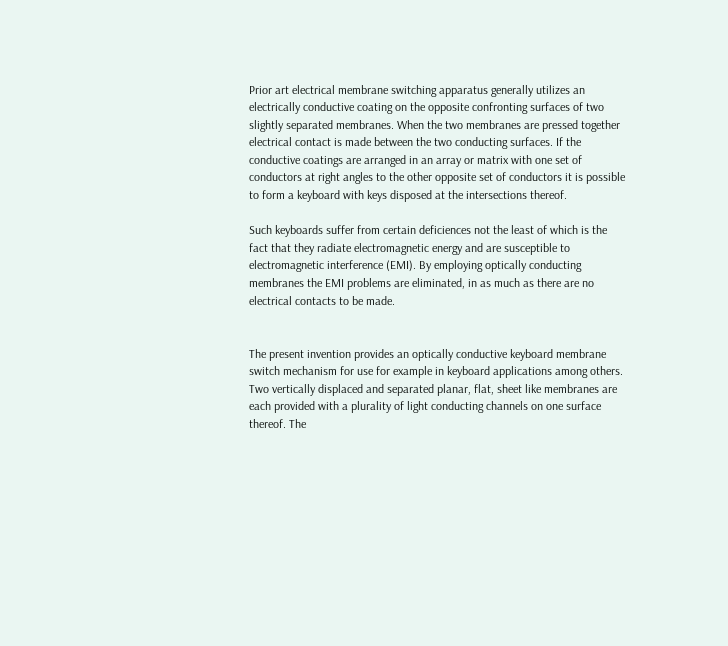Prior art electrical membrane switching apparatus generally utilizes an electrically conductive coating on the opposite confronting surfaces of two slightly separated membranes. When the two membranes are pressed together electrical contact is made between the two conducting surfaces. If the conductive coatings are arranged in an array or matrix with one set of conductors at right angles to the other opposite set of conductors it is possible to form a keyboard with keys disposed at the intersections thereof.

Such keyboards suffer from certain deficiences not the least of which is the fact that they radiate electromagnetic energy and are susceptible to electromagnetic interference (EMI). By employing optically conducting membranes the EMI problems are eliminated, in as much as there are no electrical contacts to be made.


The present invention provides an optically conductive keyboard membrane switch mechanism for use for example in keyboard applications among others. Two vertically displaced and separated planar, flat, sheet like membranes are each provided with a plurality of light conducting channels on one surface thereof. The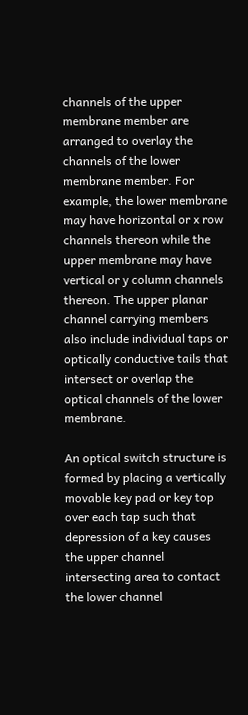channels of the upper membrane member are arranged to overlay the channels of the lower membrane member. For example, the lower membrane may have horizontal or x row channels thereon while the upper membrane may have vertical or y column channels thereon. The upper planar channel carrying members also include individual taps or optically conductive tails that intersect or overlap the optical channels of the lower membrane.

An optical switch structure is formed by placing a vertically movable key pad or key top over each tap such that depression of a key causes the upper channel intersecting area to contact the lower channel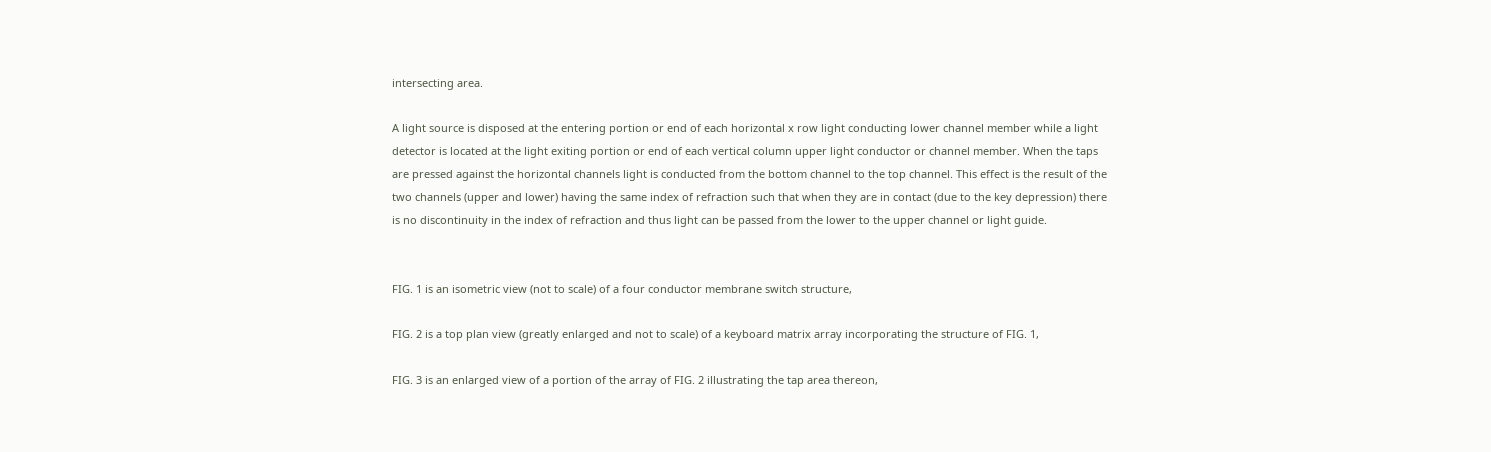intersecting area.

A light source is disposed at the entering portion or end of each horizontal x row light conducting lower channel member while a light detector is located at the light exiting portion or end of each vertical column upper light conductor or channel member. When the taps are pressed against the horizontal channels light is conducted from the bottom channel to the top channel. This effect is the result of the two channels (upper and lower) having the same index of refraction such that when they are in contact (due to the key depression) there is no discontinuity in the index of refraction and thus light can be passed from the lower to the upper channel or light guide.


FIG. 1 is an isometric view (not to scale) of a four conductor membrane switch structure,

FIG. 2 is a top plan view (greatly enlarged and not to scale) of a keyboard matrix array incorporating the structure of FIG. 1,

FIG. 3 is an enlarged view of a portion of the array of FIG. 2 illustrating the tap area thereon,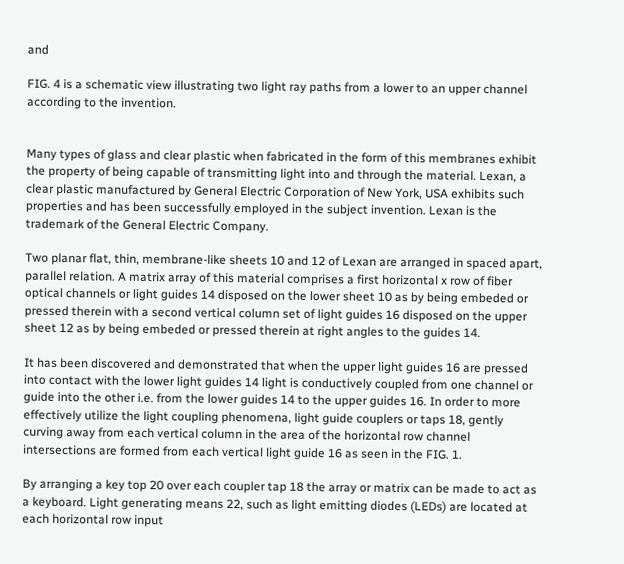and

FIG. 4 is a schematic view illustrating two light ray paths from a lower to an upper channel according to the invention.


Many types of glass and clear plastic when fabricated in the form of this membranes exhibit the property of being capable of transmitting light into and through the material. Lexan, a clear plastic manufactured by General Electric Corporation of New York, USA exhibits such properties and has been successfully employed in the subject invention. Lexan is the trademark of the General Electric Company.

Two planar flat, thin, membrane-like sheets 10 and 12 of Lexan are arranged in spaced apart, parallel relation. A matrix array of this material comprises a first horizontal x row of fiber optical channels or light guides 14 disposed on the lower sheet 10 as by being embeded or pressed therein with a second vertical column set of light guides 16 disposed on the upper sheet 12 as by being embeded or pressed therein at right angles to the guides 14.

It has been discovered and demonstrated that when the upper light guides 16 are pressed into contact with the lower light guides 14 light is conductively coupled from one channel or guide into the other i.e. from the lower guides 14 to the upper guides 16. In order to more effectively utilize the light coupling phenomena, light guide couplers or taps 18, gently curving away from each vertical column in the area of the horizontal row channel intersections are formed from each vertical light guide 16 as seen in the FIG. 1.

By arranging a key top 20 over each coupler tap 18 the array or matrix can be made to act as a keyboard. Light generating means 22, such as light emitting diodes (LEDs) are located at each horizontal row input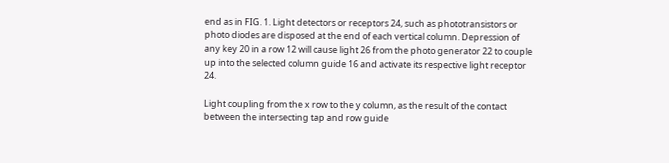end as in FIG. 1. Light detectors or receptors 24, such as phototransistors or photo diodes are disposed at the end of each vertical column. Depression of any key 20 in a row 12 will cause light 26 from the photo generator 22 to couple up into the selected column guide 16 and activate its respective light receptor 24.

Light coupling from the x row to the y column, as the result of the contact between the intersecting tap and row guide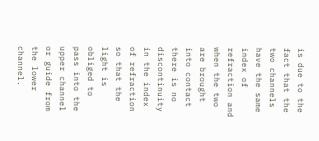is due to the fact that the two channels have the same index of refraction and when the two are brought into contact there is no discontinuity in the index of refraction so that the light is obliged to pass into the upper channel or guide from the lower channel.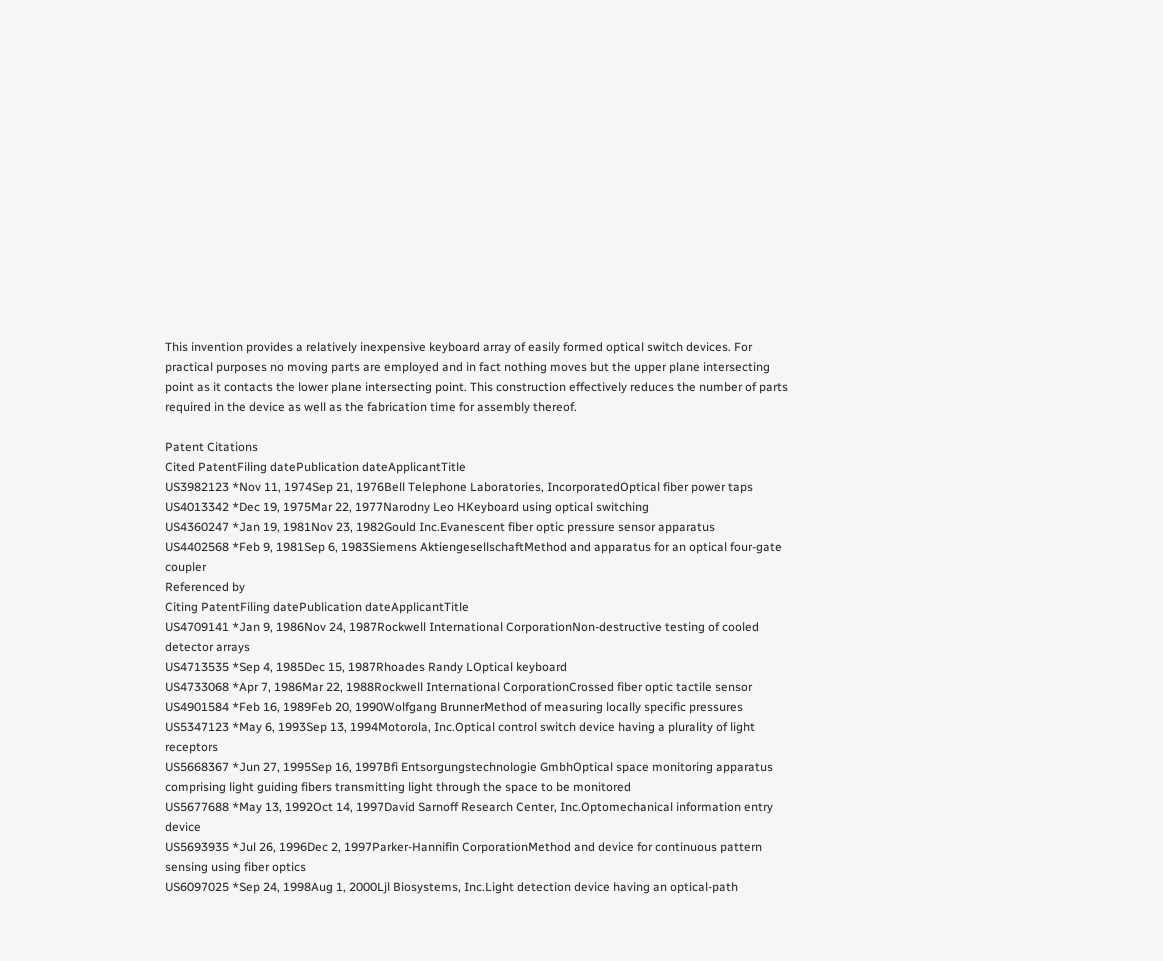This invention provides a relatively inexpensive keyboard array of easily formed optical switch devices. For practical purposes no moving parts are employed and in fact nothing moves but the upper plane intersecting point as it contacts the lower plane intersecting point. This construction effectively reduces the number of parts required in the device as well as the fabrication time for assembly thereof.

Patent Citations
Cited PatentFiling datePublication dateApplicantTitle
US3982123 *Nov 11, 1974Sep 21, 1976Bell Telephone Laboratories, IncorporatedOptical fiber power taps
US4013342 *Dec 19, 1975Mar 22, 1977Narodny Leo HKeyboard using optical switching
US4360247 *Jan 19, 1981Nov 23, 1982Gould Inc.Evanescent fiber optic pressure sensor apparatus
US4402568 *Feb 9, 1981Sep 6, 1983Siemens AktiengesellschaftMethod and apparatus for an optical four-gate coupler
Referenced by
Citing PatentFiling datePublication dateApplicantTitle
US4709141 *Jan 9, 1986Nov 24, 1987Rockwell International CorporationNon-destructive testing of cooled detector arrays
US4713535 *Sep 4, 1985Dec 15, 1987Rhoades Randy LOptical keyboard
US4733068 *Apr 7, 1986Mar 22, 1988Rockwell International CorporationCrossed fiber optic tactile sensor
US4901584 *Feb 16, 1989Feb 20, 1990Wolfgang BrunnerMethod of measuring locally specific pressures
US5347123 *May 6, 1993Sep 13, 1994Motorola, Inc.Optical control switch device having a plurality of light receptors
US5668367 *Jun 27, 1995Sep 16, 1997Bfi Entsorgungstechnologie GmbhOptical space monitoring apparatus comprising light guiding fibers transmitting light through the space to be monitored
US5677688 *May 13, 1992Oct 14, 1997David Sarnoff Research Center, Inc.Optomechanical information entry device
US5693935 *Jul 26, 1996Dec 2, 1997Parker-Hannifin CorporationMethod and device for continuous pattern sensing using fiber optics
US6097025 *Sep 24, 1998Aug 1, 2000Ljl Biosystems, Inc.Light detection device having an optical-path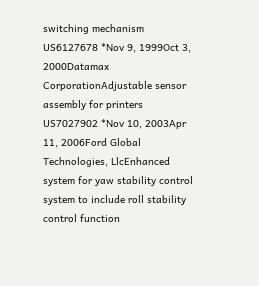switching mechanism
US6127678 *Nov 9, 1999Oct 3, 2000Datamax CorporationAdjustable sensor assembly for printers
US7027902 *Nov 10, 2003Apr 11, 2006Ford Global Technologies, LlcEnhanced system for yaw stability control system to include roll stability control function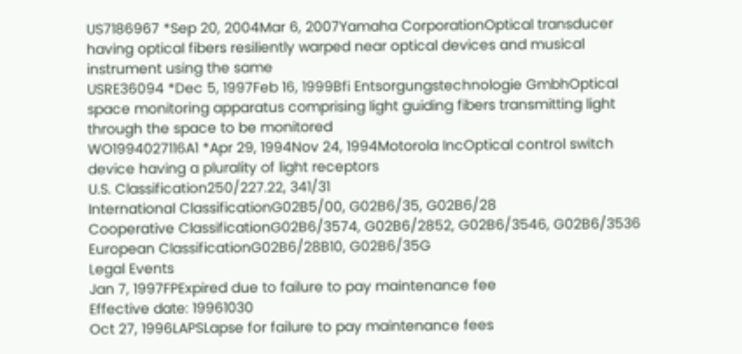US7186967 *Sep 20, 2004Mar 6, 2007Yamaha CorporationOptical transducer having optical fibers resiliently warped near optical devices and musical instrument using the same
USRE36094 *Dec 5, 1997Feb 16, 1999Bfi Entsorgungstechnologie GmbhOptical space monitoring apparatus comprising light guiding fibers transmitting light through the space to be monitored
WO1994027116A1 *Apr 29, 1994Nov 24, 1994Motorola IncOptical control switch device having a plurality of light receptors
U.S. Classification250/227.22, 341/31
International ClassificationG02B5/00, G02B6/35, G02B6/28
Cooperative ClassificationG02B6/3574, G02B6/2852, G02B6/3546, G02B6/3536
European ClassificationG02B6/28B10, G02B6/35G
Legal Events
Jan 7, 1997FPExpired due to failure to pay maintenance fee
Effective date: 19961030
Oct 27, 1996LAPSLapse for failure to pay maintenance fees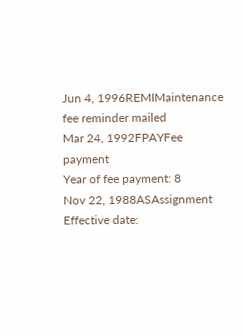Jun 4, 1996REMIMaintenance fee reminder mailed
Mar 24, 1992FPAYFee payment
Year of fee payment: 8
Nov 22, 1988ASAssignment
Effective date: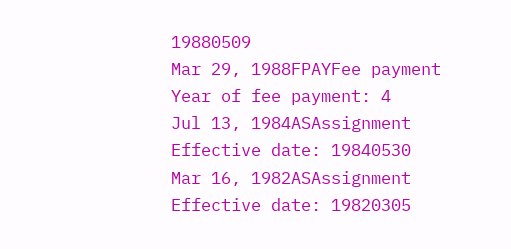19880509
Mar 29, 1988FPAYFee payment
Year of fee payment: 4
Jul 13, 1984ASAssignment
Effective date: 19840530
Mar 16, 1982ASAssignment
Effective date: 19820305